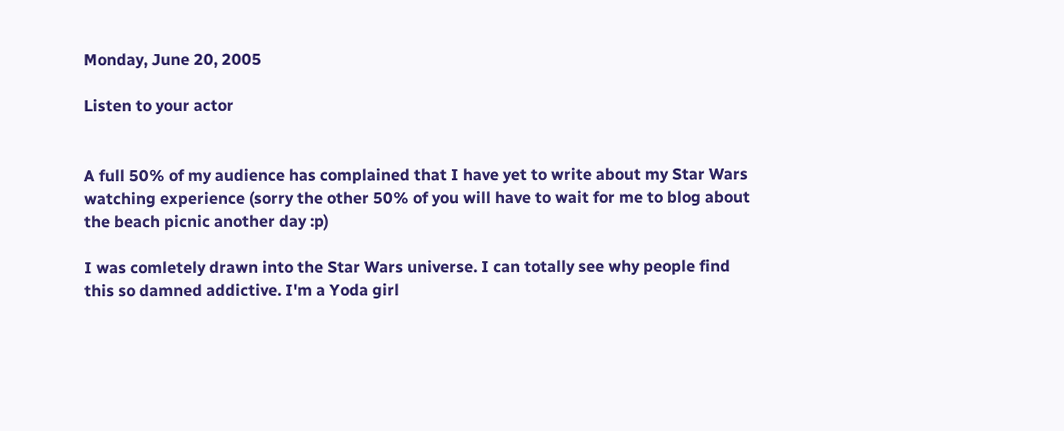Monday, June 20, 2005

Listen to your actor


A full 50% of my audience has complained that I have yet to write about my Star Wars watching experience (sorry the other 50% of you will have to wait for me to blog about the beach picnic another day :p)

I was comletely drawn into the Star Wars universe. I can totally see why people find this so damned addictive. I'm a Yoda girl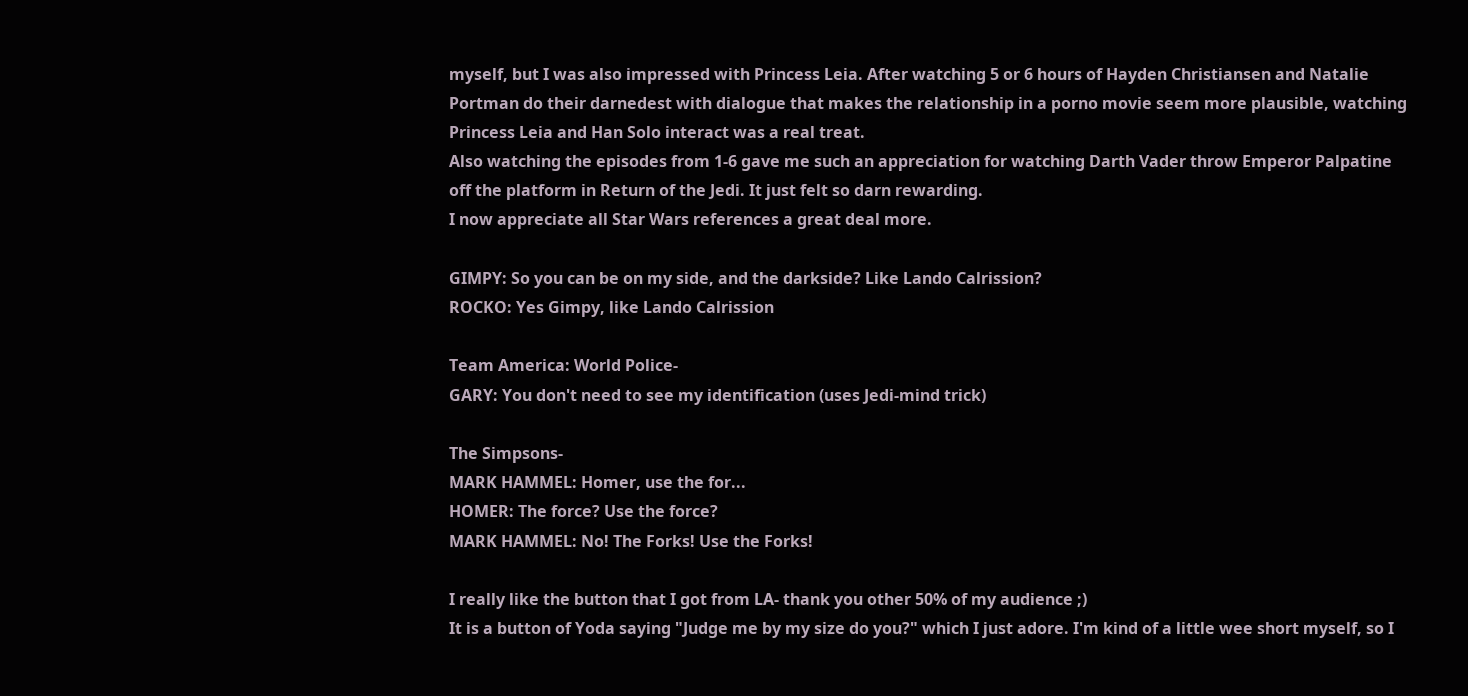myself, but I was also impressed with Princess Leia. After watching 5 or 6 hours of Hayden Christiansen and Natalie Portman do their darnedest with dialogue that makes the relationship in a porno movie seem more plausible, watching Princess Leia and Han Solo interact was a real treat.
Also watching the episodes from 1-6 gave me such an appreciation for watching Darth Vader throw Emperor Palpatine off the platform in Return of the Jedi. It just felt so darn rewarding.
I now appreciate all Star Wars references a great deal more.

GIMPY: So you can be on my side, and the darkside? Like Lando Calrission?
ROCKO: Yes Gimpy, like Lando Calrission

Team America: World Police-
GARY: You don't need to see my identification (uses Jedi-mind trick)

The Simpsons-
MARK HAMMEL: Homer, use the for...
HOMER: The force? Use the force?
MARK HAMMEL: No! The Forks! Use the Forks!

I really like the button that I got from LA- thank you other 50% of my audience ;)
It is a button of Yoda saying "Judge me by my size do you?" which I just adore. I'm kind of a little wee short myself, so I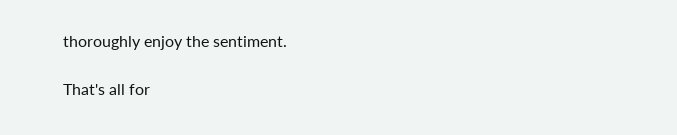thoroughly enjoy the sentiment.

That's all for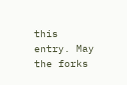this entry. May the forks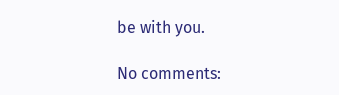be with you.

No comments: